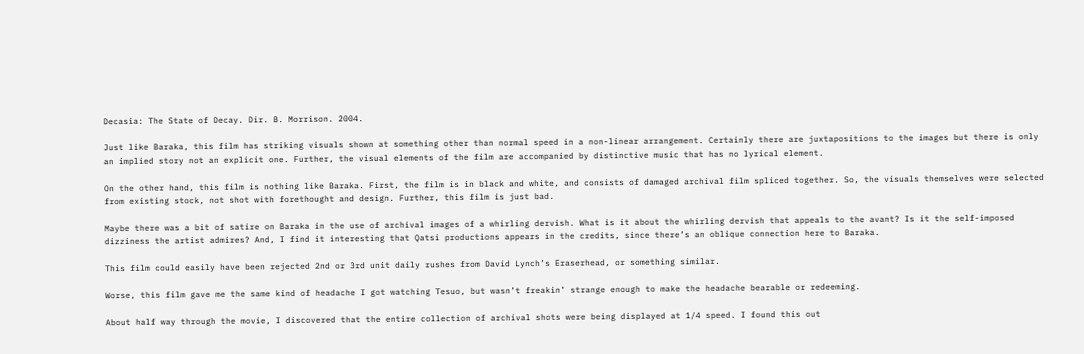Decasia: The State of Decay. Dir. B. Morrison. 2004.

Just like Baraka, this film has striking visuals shown at something other than normal speed in a non-linear arrangement. Certainly there are juxtapositions to the images but there is only an implied story not an explicit one. Further, the visual elements of the film are accompanied by distinctive music that has no lyrical element.

On the other hand, this film is nothing like Baraka. First, the film is in black and white, and consists of damaged archival film spliced together. So, the visuals themselves were selected from existing stock, not shot with forethought and design. Further, this film is just bad.

Maybe there was a bit of satire on Baraka in the use of archival images of a whirling dervish. What is it about the whirling dervish that appeals to the avant? Is it the self-imposed dizziness the artist admires? And, I find it interesting that Qatsi productions appears in the credits, since there’s an oblique connection here to Baraka.

This film could easily have been rejected 2nd or 3rd unit daily rushes from David Lynch’s Eraserhead, or something similar.

Worse, this film gave me the same kind of headache I got watching Tesuo, but wasn’t freakin’ strange enough to make the headache bearable or redeeming.

About half way through the movie, I discovered that the entire collection of archival shots were being displayed at 1/4 speed. I found this out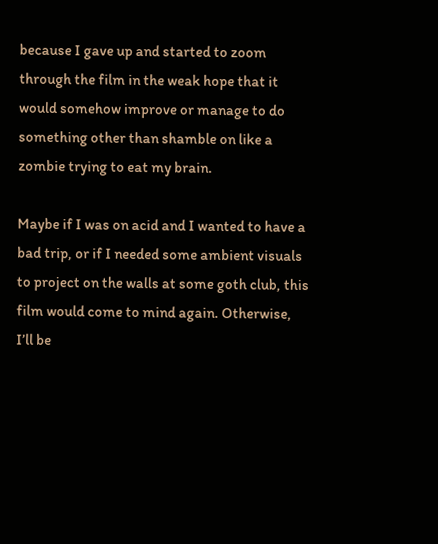because I gave up and started to zoom through the film in the weak hope that it would somehow improve or manage to do something other than shamble on like a zombie trying to eat my brain.

Maybe if I was on acid and I wanted to have a bad trip, or if I needed some ambient visuals to project on the walls at some goth club, this film would come to mind again. Otherwise, I’ll be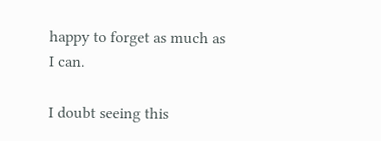happy to forget as much as I can.

I doubt seeing this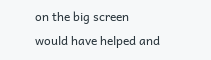on the big screen would have helped and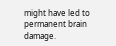might have led to permanent brain damage.